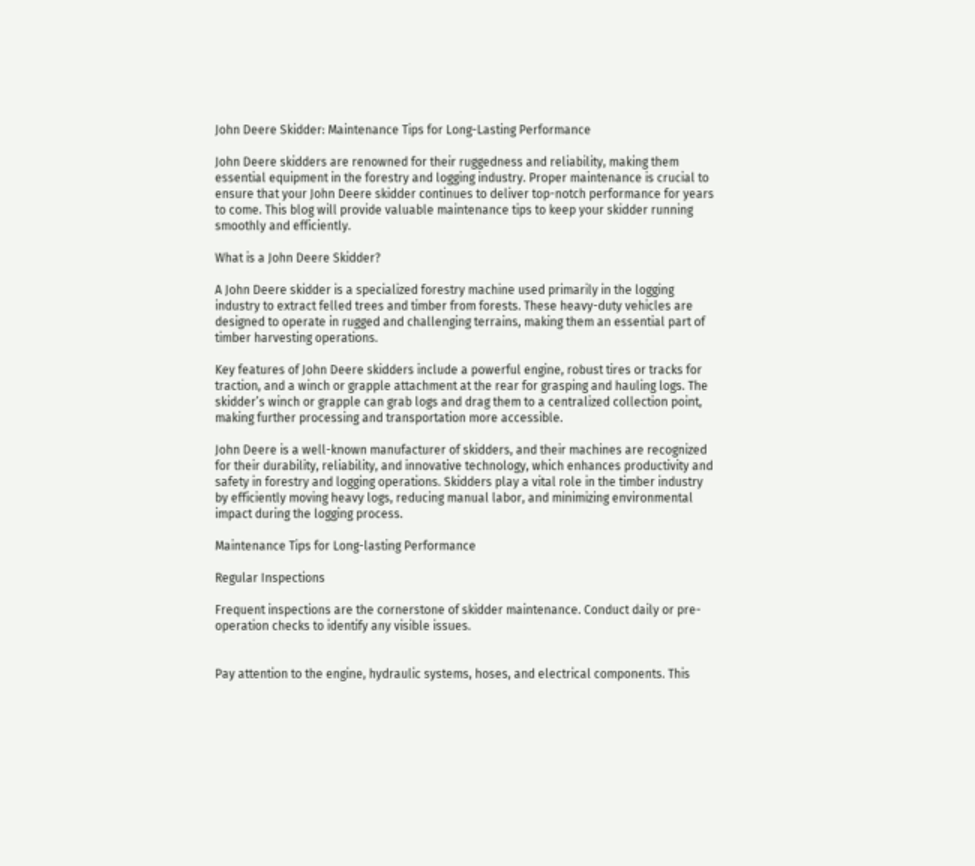John Deere Skidder: Maintenance Tips for Long-Lasting Performance

John Deere skidders are renowned for their ruggedness and reliability, making them essential equipment in the forestry and logging industry. Proper maintenance is crucial to ensure that your John Deere skidder continues to deliver top-notch performance for years to come. This blog will provide valuable maintenance tips to keep your skidder running smoothly and efficiently.

What is a John Deere Skidder?

A John Deere skidder is a specialized forestry machine used primarily in the logging industry to extract felled trees and timber from forests. These heavy-duty vehicles are designed to operate in rugged and challenging terrains, making them an essential part of timber harvesting operations.

Key features of John Deere skidders include a powerful engine, robust tires or tracks for traction, and a winch or grapple attachment at the rear for grasping and hauling logs. The skidder’s winch or grapple can grab logs and drag them to a centralized collection point, making further processing and transportation more accessible.

John Deere is a well-known manufacturer of skidders, and their machines are recognized for their durability, reliability, and innovative technology, which enhances productivity and safety in forestry and logging operations. Skidders play a vital role in the timber industry by efficiently moving heavy logs, reducing manual labor, and minimizing environmental impact during the logging process.

Maintenance Tips for Long-lasting Performance

Regular Inspections

Frequent inspections are the cornerstone of skidder maintenance. Conduct daily or pre-operation checks to identify any visible issues.


Pay attention to the engine, hydraulic systems, hoses, and electrical components. This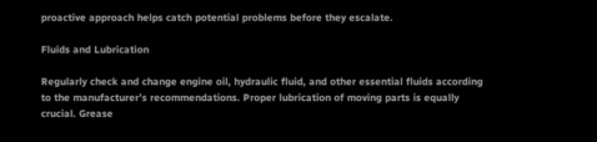proactive approach helps catch potential problems before they escalate.

Fluids and Lubrication

Regularly check and change engine oil, hydraulic fluid, and other essential fluids according to the manufacturer’s recommendations. Proper lubrication of moving parts is equally crucial. Grease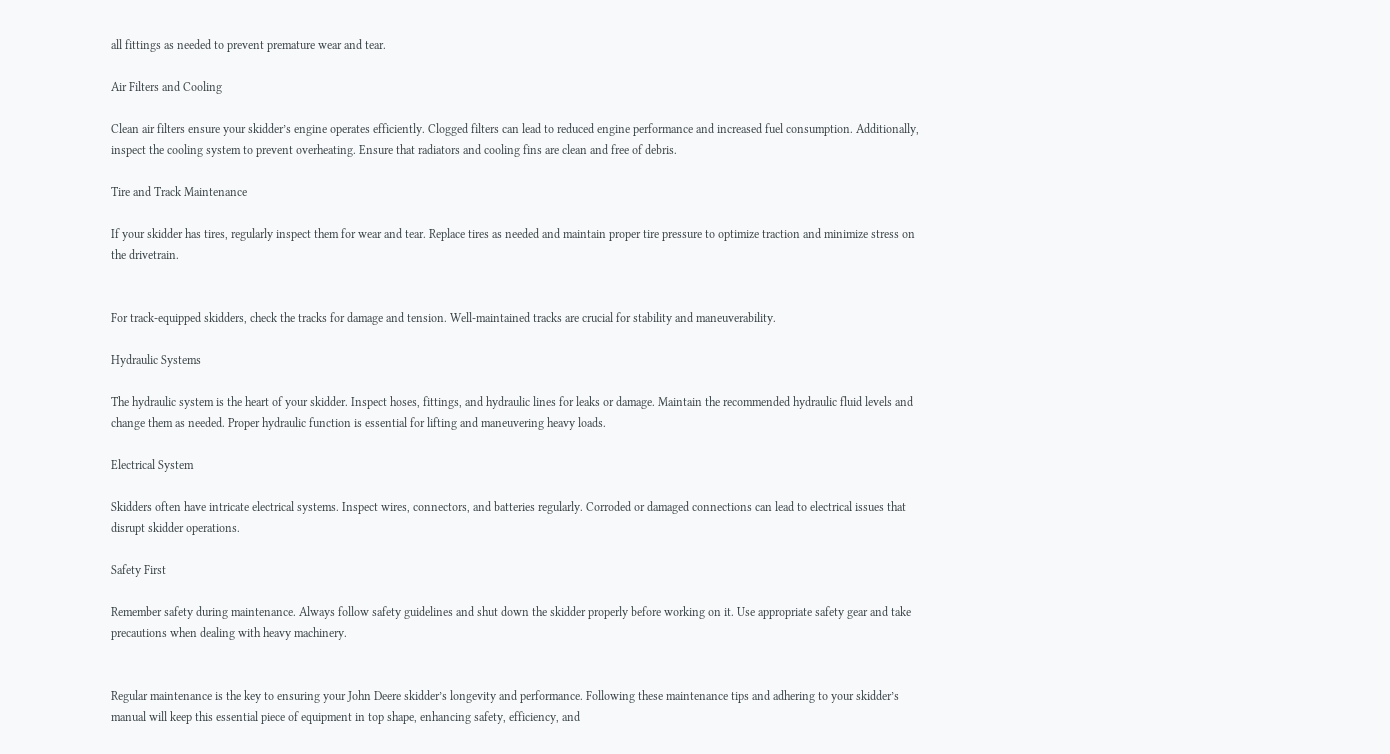all fittings as needed to prevent premature wear and tear.

Air Filters and Cooling

Clean air filters ensure your skidder’s engine operates efficiently. Clogged filters can lead to reduced engine performance and increased fuel consumption. Additionally, inspect the cooling system to prevent overheating. Ensure that radiators and cooling fins are clean and free of debris.

Tire and Track Maintenance

If your skidder has tires, regularly inspect them for wear and tear. Replace tires as needed and maintain proper tire pressure to optimize traction and minimize stress on the drivetrain.


For track-equipped skidders, check the tracks for damage and tension. Well-maintained tracks are crucial for stability and maneuverability.

Hydraulic Systems

The hydraulic system is the heart of your skidder. Inspect hoses, fittings, and hydraulic lines for leaks or damage. Maintain the recommended hydraulic fluid levels and change them as needed. Proper hydraulic function is essential for lifting and maneuvering heavy loads.

Electrical System

Skidders often have intricate electrical systems. Inspect wires, connectors, and batteries regularly. Corroded or damaged connections can lead to electrical issues that disrupt skidder operations.

Safety First

Remember safety during maintenance. Always follow safety guidelines and shut down the skidder properly before working on it. Use appropriate safety gear and take precautions when dealing with heavy machinery.


Regular maintenance is the key to ensuring your John Deere skidder’s longevity and performance. Following these maintenance tips and adhering to your skidder’s manual will keep this essential piece of equipment in top shape, enhancing safety, efficiency, and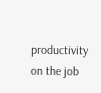productivity on the job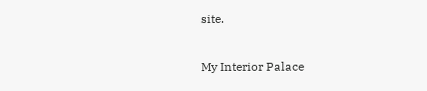site.

My Interior Palace